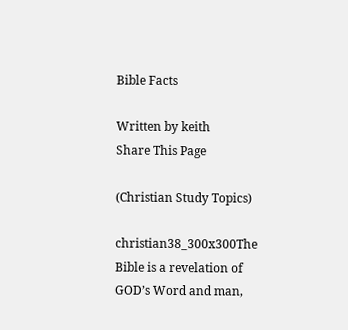Bible Facts

Written by keith
Share This Page

(Christian Study Topics)

christian38_300x300The Bible is a revelation of GOD’s Word and man,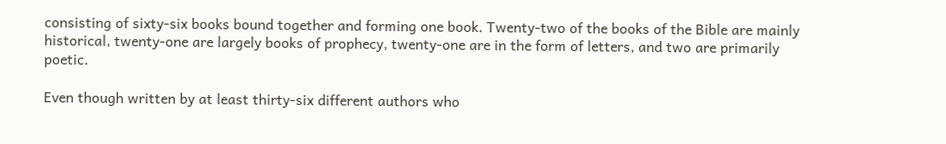consisting of sixty-six books bound together and forming one book. Twenty-two of the books of the Bible are mainly historical, twenty-one are largely books of prophecy, twenty-one are in the form of letters, and two are primarily poetic.

Even though written by at least thirty-six different authors who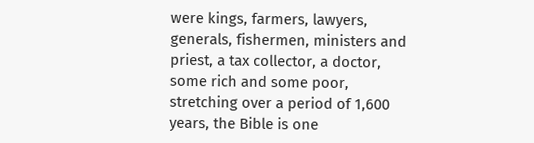were kings, farmers, lawyers, generals, fishermen, ministers and priest, a tax collector, a doctor, some rich and some poor, stretching over a period of 1,600 years, the Bible is one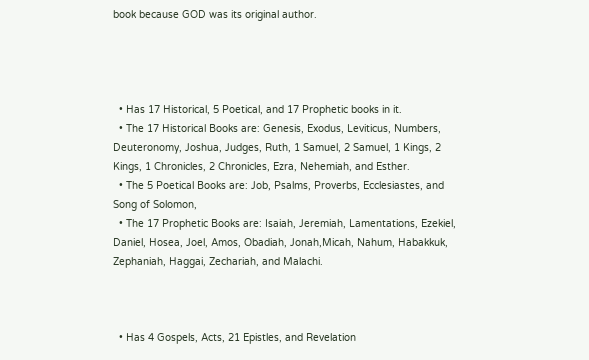book because GOD was its original author.




  • Has 17 Historical, 5 Poetical, and 17 Prophetic books in it.
  • The 17 Historical Books are: Genesis, Exodus, Leviticus, Numbers, Deuteronomy, Joshua, Judges, Ruth, 1 Samuel, 2 Samuel, 1 Kings, 2 Kings, 1 Chronicles, 2 Chronicles, Ezra, Nehemiah, and Esther.
  • The 5 Poetical Books are: Job, Psalms, Proverbs, Ecclesiastes, and Song of Solomon,
  • The 17 Prophetic Books are: Isaiah, Jeremiah, Lamentations, Ezekiel, Daniel, Hosea, Joel, Amos, Obadiah, Jonah,Micah, Nahum, Habakkuk, Zephaniah, Haggai, Zechariah, and Malachi.



  • Has 4 Gospels, Acts, 21 Epistles, and Revelation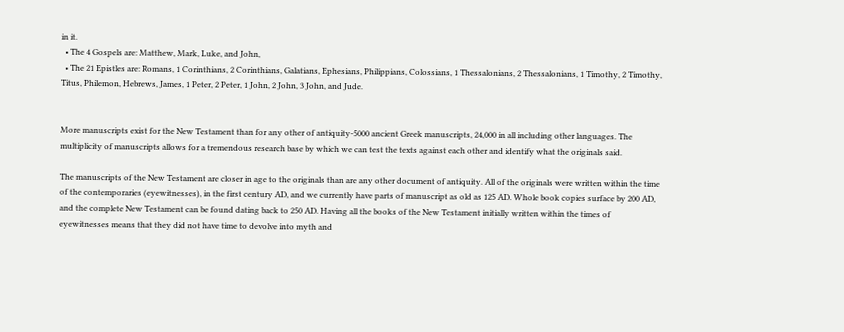in it.
  • The 4 Gospels are: Matthew, Mark, Luke, and John,
  • The 21 Epistles are: Romans, 1 Corinthians, 2 Corinthians, Galatians, Ephesians, Philippians, Colossians, 1 Thessalonians, 2 Thessalonians, 1 Timothy, 2 Timothy, Titus, Philemon, Hebrews, James, 1 Peter, 2 Peter, 1 John, 2 John, 3 John, and Jude.


More manuscripts exist for the New Testament than for any other of antiquity-5000 ancient Greek manuscripts, 24,000 in all including other languages. The multiplicity of manuscripts allows for a tremendous research base by which we can test the texts against each other and identify what the originals said.

The manuscripts of the New Testament are closer in age to the originals than are any other document of antiquity. All of the originals were written within the time of the contemporaries (eyewitnesses), in the first century AD, and we currently have parts of manuscript as old as 125 AD. Whole book copies surface by 200 AD, and the complete New Testament can be found dating back to 250 AD. Having all the books of the New Testament initially written within the times of eyewitnesses means that they did not have time to devolve into myth and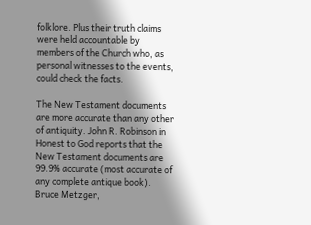folklore. Plus their truth claims were held accountable by members of the Church who, as personal witnesses to the events, could check the facts.

The New Testament documents are more accurate than any other of antiquity. John R. Robinson in Honest to God reports that the New Testament documents are 99.9% accurate (most accurate of any complete antique book). Bruce Metzger,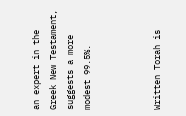an expert in the Greek New Testament, suggests a more modest 99.5%.



Written Torah is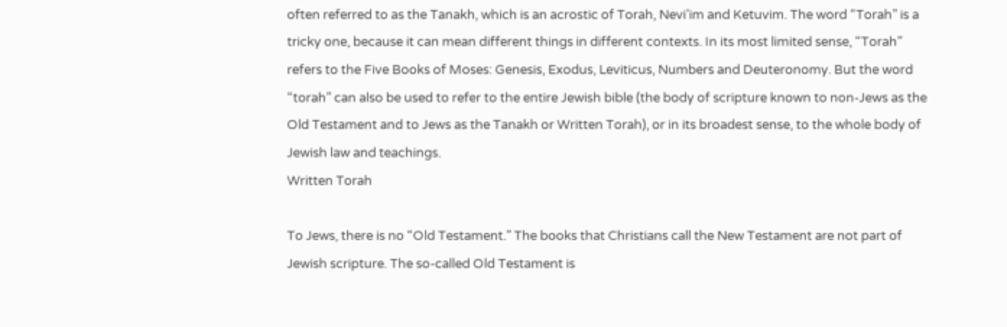often referred to as the Tanakh, which is an acrostic of Torah, Nevi’im and Ketuvim. The word “Torah” is a tricky one, because it can mean different things in different contexts. In its most limited sense, “Torah” refers to the Five Books of Moses: Genesis, Exodus, Leviticus, Numbers and Deuteronomy. But the word “torah” can also be used to refer to the entire Jewish bible (the body of scripture known to non-Jews as the Old Testament and to Jews as the Tanakh or Written Torah), or in its broadest sense, to the whole body of Jewish law and teachings.
Written Torah

To Jews, there is no “Old Testament.” The books that Christians call the New Testament are not part of Jewish scripture. The so-called Old Testament is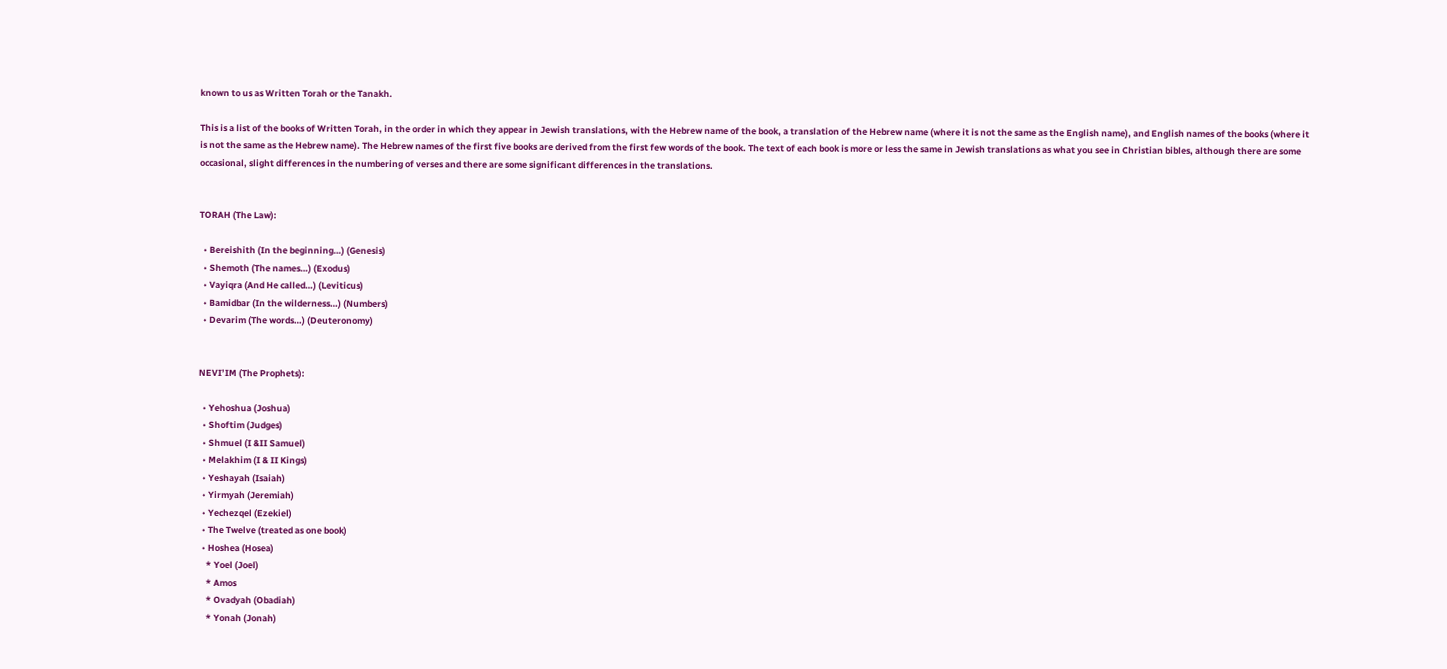known to us as Written Torah or the Tanakh.

This is a list of the books of Written Torah, in the order in which they appear in Jewish translations, with the Hebrew name of the book, a translation of the Hebrew name (where it is not the same as the English name), and English names of the books (where it is not the same as the Hebrew name). The Hebrew names of the first five books are derived from the first few words of the book. The text of each book is more or less the same in Jewish translations as what you see in Christian bibles, although there are some occasional, slight differences in the numbering of verses and there are some significant differences in the translations.


TORAH (The Law):

  • Bereishith (In the beginning…) (Genesis)
  • Shemoth (The names…) (Exodus)
  • Vayiqra (And He called…) (Leviticus)
  • Bamidbar (In the wilderness…) (Numbers)
  • Devarim (The words…) (Deuteronomy)


NEVI’IM (The Prophets):

  • Yehoshua (Joshua)
  • Shoftim (Judges)
  • Shmuel (I &II Samuel)
  • Melakhim (I & II Kings)
  • Yeshayah (Isaiah)
  • Yirmyah (Jeremiah)
  • Yechezqel (Ezekiel)
  • The Twelve (treated as one book)
  • Hoshea (Hosea)
    * Yoel (Joel)
    * Amos
    * Ovadyah (Obadiah)
    * Yonah (Jonah)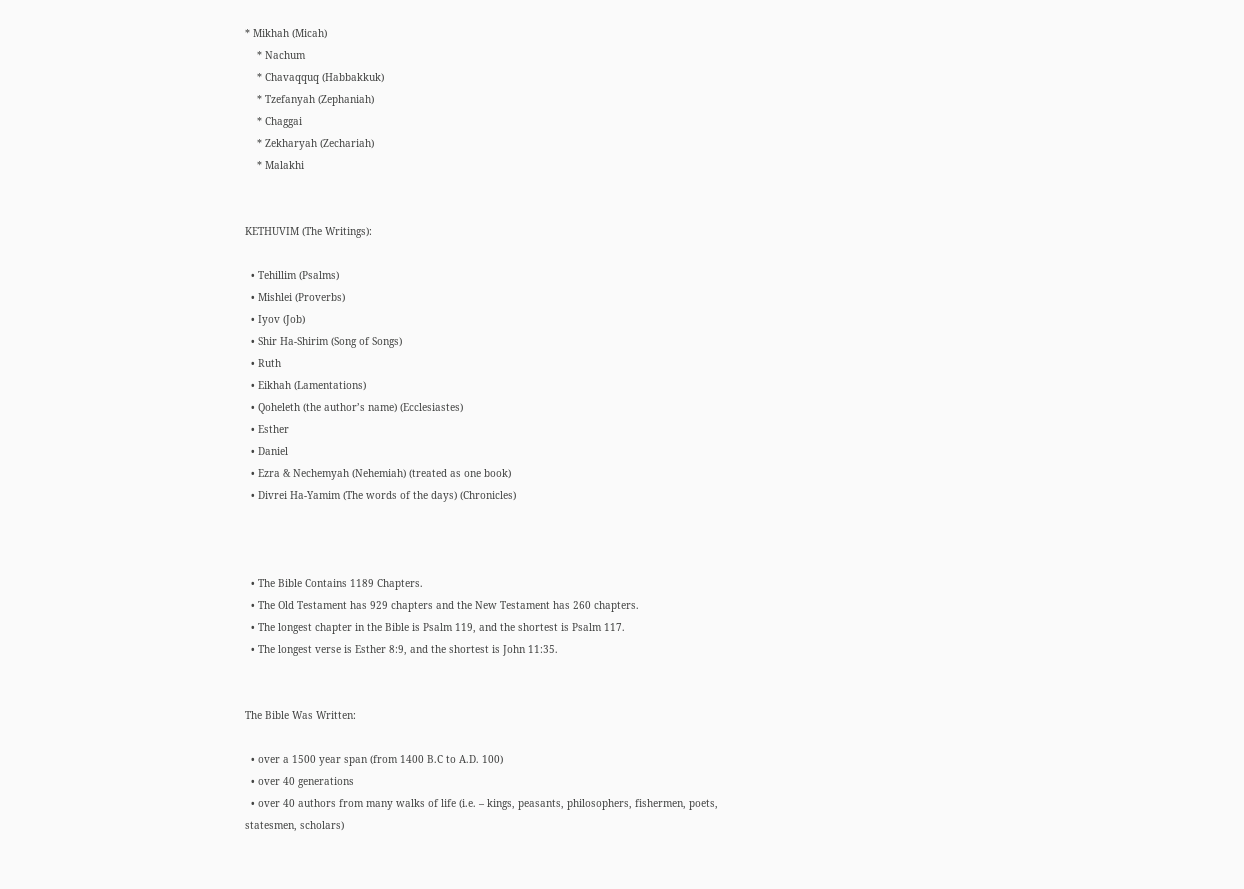* Mikhah (Micah)
    * Nachum
    * Chavaqquq (Habbakkuk)
    * Tzefanyah (Zephaniah)
    * Chaggai
    * Zekharyah (Zechariah)
    * Malakhi


KETHUVIM (The Writings):

  • Tehillim (Psalms)
  • Mishlei (Proverbs)
  • Iyov (Job)
  • Shir Ha-Shirim (Song of Songs)
  • Ruth
  • Eikhah (Lamentations)
  • Qoheleth (the author’s name) (Ecclesiastes)
  • Esther
  • Daniel
  • Ezra & Nechemyah (Nehemiah) (treated as one book)
  • Divrei Ha-Yamim (The words of the days) (Chronicles)



  • The Bible Contains 1189 Chapters.
  • The Old Testament has 929 chapters and the New Testament has 260 chapters.
  • The longest chapter in the Bible is Psalm 119, and the shortest is Psalm 117.
  • The longest verse is Esther 8:9, and the shortest is John 11:35.


The Bible Was Written:

  • over a 1500 year span (from 1400 B.C to A.D. 100)
  • over 40 generations
  • over 40 authors from many walks of life (i.e. – kings, peasants, philosophers, fishermen, poets, statesmen, scholars)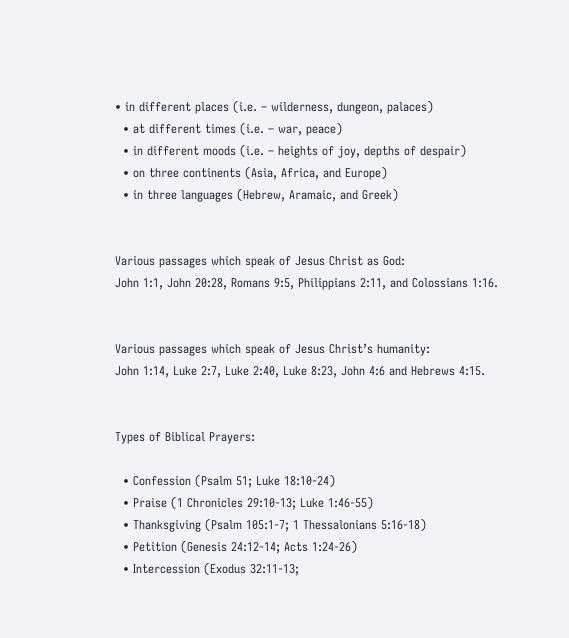• in different places (i.e. – wilderness, dungeon, palaces)
  • at different times (i.e. – war, peace)
  • in different moods (i.e. – heights of joy, depths of despair)
  • on three continents (Asia, Africa, and Europe)
  • in three languages (Hebrew, Aramaic, and Greek)


Various passages which speak of Jesus Christ as God:
John 1:1, John 20:28, Romans 9:5, Philippians 2:11, and Colossians 1:16.


Various passages which speak of Jesus Christ’s humanity:
John 1:14, Luke 2:7, Luke 2:40, Luke 8:23, John 4:6 and Hebrews 4:15.


Types of Biblical Prayers:

  • Confession (Psalm 51; Luke 18:10-24)
  • Praise (1 Chronicles 29:10-13; Luke 1:46-55)
  • Thanksgiving (Psalm 105:1-7; 1 Thessalonians 5:16-18)
  • Petition (Genesis 24:12-14; Acts 1:24-26)
  • Intercession (Exodus 32:11-13;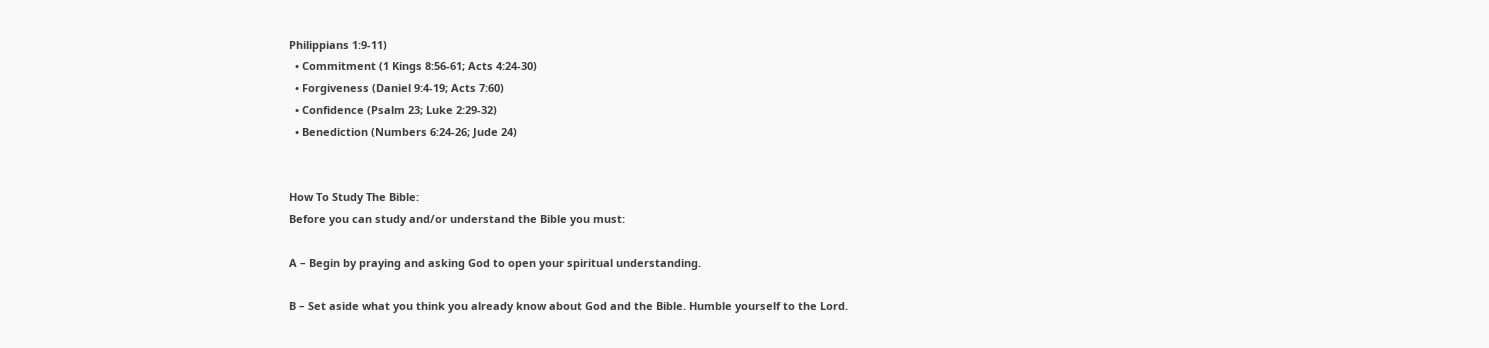Philippians 1:9-11)
  • Commitment (1 Kings 8:56-61; Acts 4:24-30)
  • Forgiveness (Daniel 9:4-19; Acts 7:60)
  • Confidence (Psalm 23; Luke 2:29-32)
  • Benediction (Numbers 6:24-26; Jude 24)


How To Study The Bible:
Before you can study and/or understand the Bible you must:

A – Begin by praying and asking God to open your spiritual understanding.

B – Set aside what you think you already know about God and the Bible. Humble yourself to the Lord.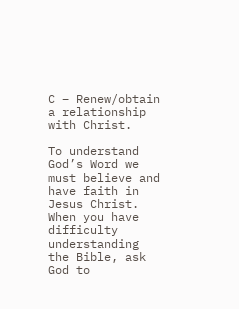C – Renew/obtain a relationship with Christ.

To understand God’s Word we must believe and have faith in Jesus Christ. When you have difficulty understanding the Bible, ask God to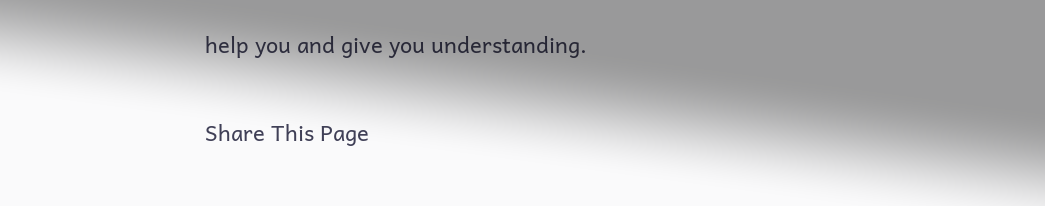help you and give you understanding.

Share This Page